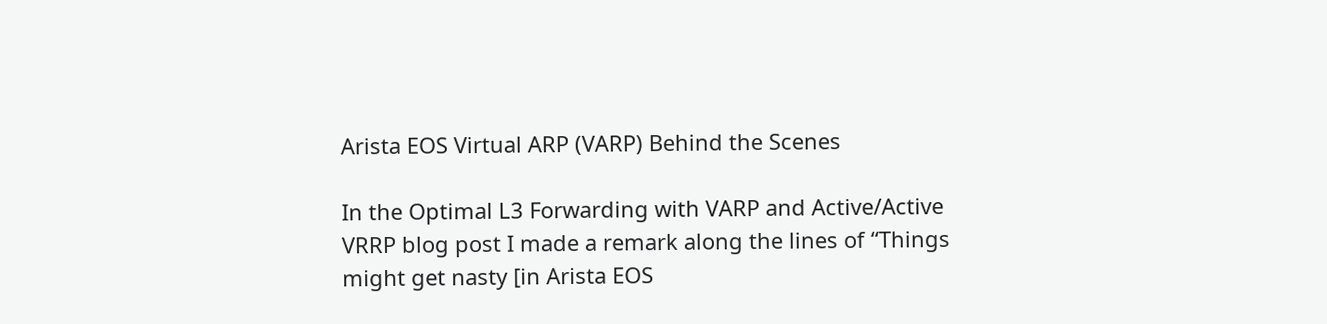Arista EOS Virtual ARP (VARP) Behind the Scenes

In the Optimal L3 Forwarding with VARP and Active/Active VRRP blog post I made a remark along the lines of “Things might get nasty [in Arista EOS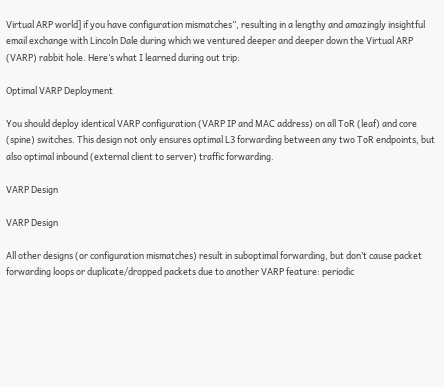Virtual ARP world] if you have configuration mismatches”, resulting in a lengthy and amazingly insightful email exchange with Lincoln Dale during which we ventured deeper and deeper down the Virtual ARP (VARP) rabbit hole. Here’s what I learned during out trip:

Optimal VARP Deployment

You should deploy identical VARP configuration (VARP IP and MAC address) on all ToR (leaf) and core (spine) switches. This design not only ensures optimal L3 forwarding between any two ToR endpoints, but also optimal inbound (external client to server) traffic forwarding.

VARP Design

VARP Design

All other designs (or configuration mismatches) result in suboptimal forwarding, but don’t cause packet forwarding loops or duplicate/dropped packets due to another VARP feature: periodic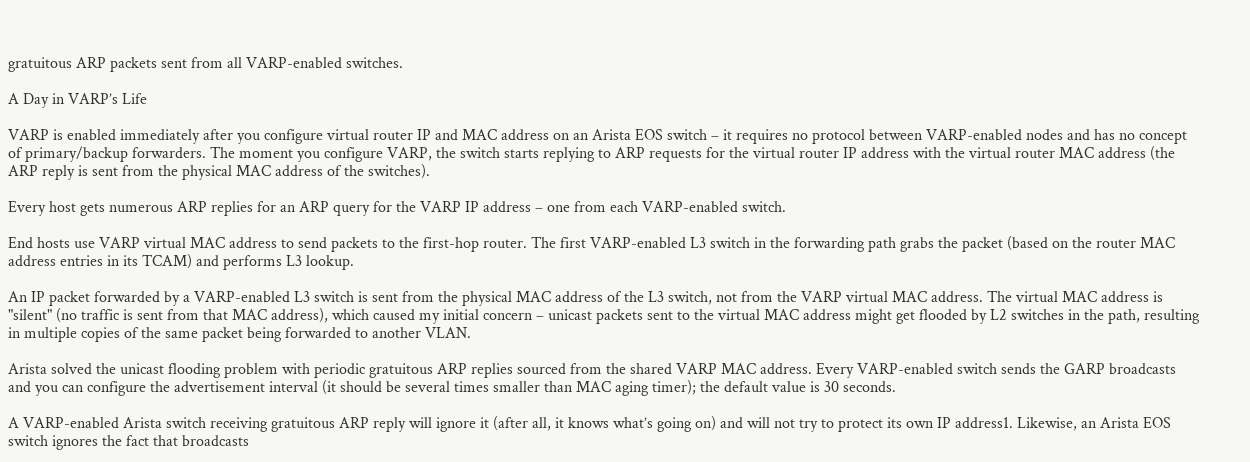gratuitous ARP packets sent from all VARP-enabled switches.

A Day in VARP’s Life

VARP is enabled immediately after you configure virtual router IP and MAC address on an Arista EOS switch – it requires no protocol between VARP-enabled nodes and has no concept of primary/backup forwarders. The moment you configure VARP, the switch starts replying to ARP requests for the virtual router IP address with the virtual router MAC address (the ARP reply is sent from the physical MAC address of the switches).

Every host gets numerous ARP replies for an ARP query for the VARP IP address – one from each VARP-enabled switch.

End hosts use VARP virtual MAC address to send packets to the first-hop router. The first VARP-enabled L3 switch in the forwarding path grabs the packet (based on the router MAC address entries in its TCAM) and performs L3 lookup.

An IP packet forwarded by a VARP-enabled L3 switch is sent from the physical MAC address of the L3 switch, not from the VARP virtual MAC address. The virtual MAC address is "silent" (no traffic is sent from that MAC address), which caused my initial concern – unicast packets sent to the virtual MAC address might get flooded by L2 switches in the path, resulting in multiple copies of the same packet being forwarded to another VLAN.

Arista solved the unicast flooding problem with periodic gratuitous ARP replies sourced from the shared VARP MAC address. Every VARP-enabled switch sends the GARP broadcasts and you can configure the advertisement interval (it should be several times smaller than MAC aging timer); the default value is 30 seconds.

A VARP-enabled Arista switch receiving gratuitous ARP reply will ignore it (after all, it knows what’s going on) and will not try to protect its own IP address1. Likewise, an Arista EOS switch ignores the fact that broadcasts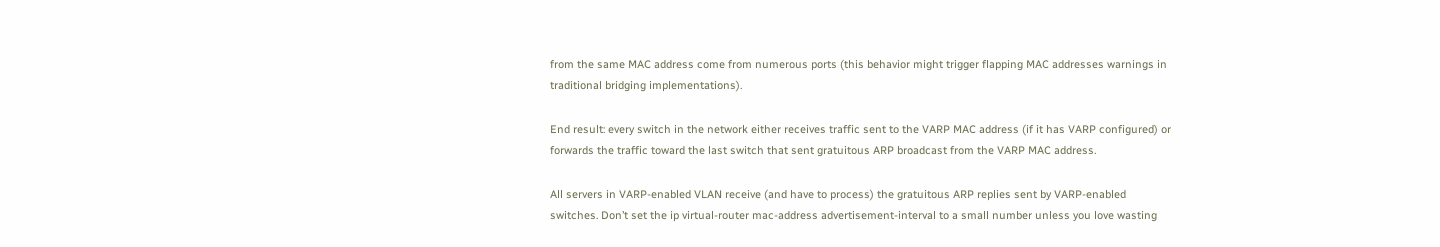from the same MAC address come from numerous ports (this behavior might trigger flapping MAC addresses warnings in traditional bridging implementations).

End result: every switch in the network either receives traffic sent to the VARP MAC address (if it has VARP configured) or forwards the traffic toward the last switch that sent gratuitous ARP broadcast from the VARP MAC address.

All servers in VARP-enabled VLAN receive (and have to process) the gratuitous ARP replies sent by VARP-enabled switches. Don’t set the ip virtual-router mac-address advertisement-interval to a small number unless you love wasting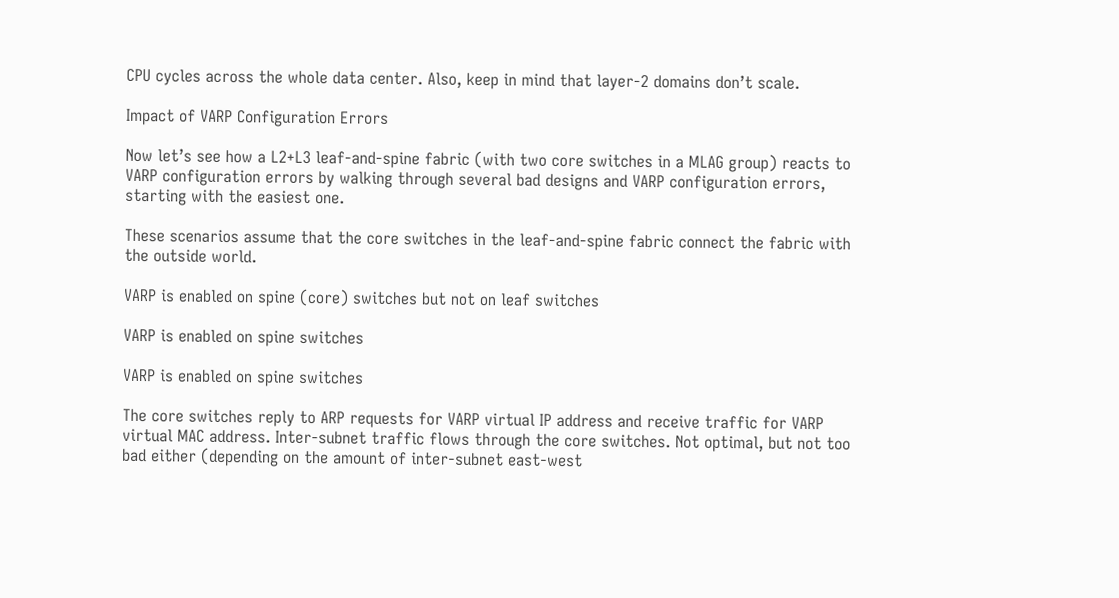CPU cycles across the whole data center. Also, keep in mind that layer-2 domains don’t scale.

Impact of VARP Configuration Errors

Now let’s see how a L2+L3 leaf-and-spine fabric (with two core switches in a MLAG group) reacts to VARP configuration errors by walking through several bad designs and VARP configuration errors, starting with the easiest one.

These scenarios assume that the core switches in the leaf-and-spine fabric connect the fabric with the outside world.

VARP is enabled on spine (core) switches but not on leaf switches

VARP is enabled on spine switches

VARP is enabled on spine switches

The core switches reply to ARP requests for VARP virtual IP address and receive traffic for VARP virtual MAC address. Inter-subnet traffic flows through the core switches. Not optimal, but not too bad either (depending on the amount of inter-subnet east-west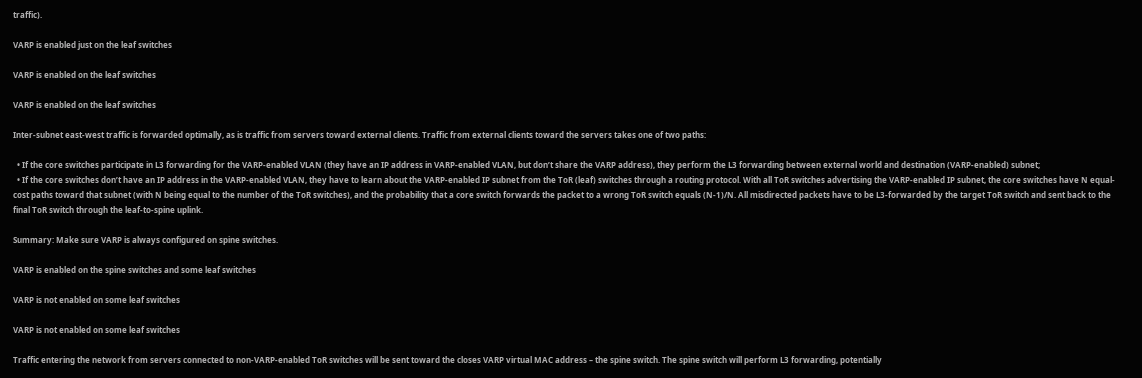traffic).

VARP is enabled just on the leaf switches

VARP is enabled on the leaf switches

VARP is enabled on the leaf switches

Inter-subnet east-west traffic is forwarded optimally, as is traffic from servers toward external clients. Traffic from external clients toward the servers takes one of two paths:

  • If the core switches participate in L3 forwarding for the VARP-enabled VLAN (they have an IP address in VARP-enabled VLAN, but don’t share the VARP address), they perform the L3 forwarding between external world and destination (VARP-enabled) subnet;
  • If the core switches don’t have an IP address in the VARP-enabled VLAN, they have to learn about the VARP-enabled IP subnet from the ToR (leaf) switches through a routing protocol. With all ToR switches advertising the VARP-enabled IP subnet, the core switches have N equal-cost paths toward that subnet (with N being equal to the number of the ToR switches), and the probability that a core switch forwards the packet to a wrong ToR switch equals (N-1)/N. All misdirected packets have to be L3-forwarded by the target ToR switch and sent back to the final ToR switch through the leaf-to-spine uplink.

Summary: Make sure VARP is always configured on spine switches.

VARP is enabled on the spine switches and some leaf switches

VARP is not enabled on some leaf switches

VARP is not enabled on some leaf switches

Traffic entering the network from servers connected to non-VARP-enabled ToR switches will be sent toward the closes VARP virtual MAC address – the spine switch. The spine switch will perform L3 forwarding, potentially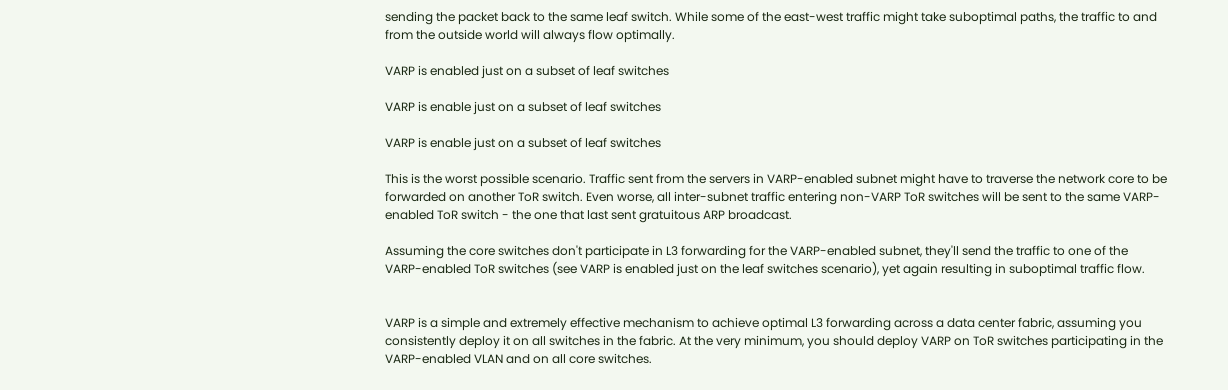sending the packet back to the same leaf switch. While some of the east-west traffic might take suboptimal paths, the traffic to and from the outside world will always flow optimally.

VARP is enabled just on a subset of leaf switches

VARP is enable just on a subset of leaf switches

VARP is enable just on a subset of leaf switches

This is the worst possible scenario. Traffic sent from the servers in VARP-enabled subnet might have to traverse the network core to be forwarded on another ToR switch. Even worse, all inter-subnet traffic entering non-VARP ToR switches will be sent to the same VARP-enabled ToR switch - the one that last sent gratuitous ARP broadcast.

Assuming the core switches don't participate in L3 forwarding for the VARP-enabled subnet, they'll send the traffic to one of the VARP-enabled ToR switches (see VARP is enabled just on the leaf switches scenario), yet again resulting in suboptimal traffic flow.


VARP is a simple and extremely effective mechanism to achieve optimal L3 forwarding across a data center fabric, assuming you consistently deploy it on all switches in the fabric. At the very minimum, you should deploy VARP on ToR switches participating in the VARP-enabled VLAN and on all core switches.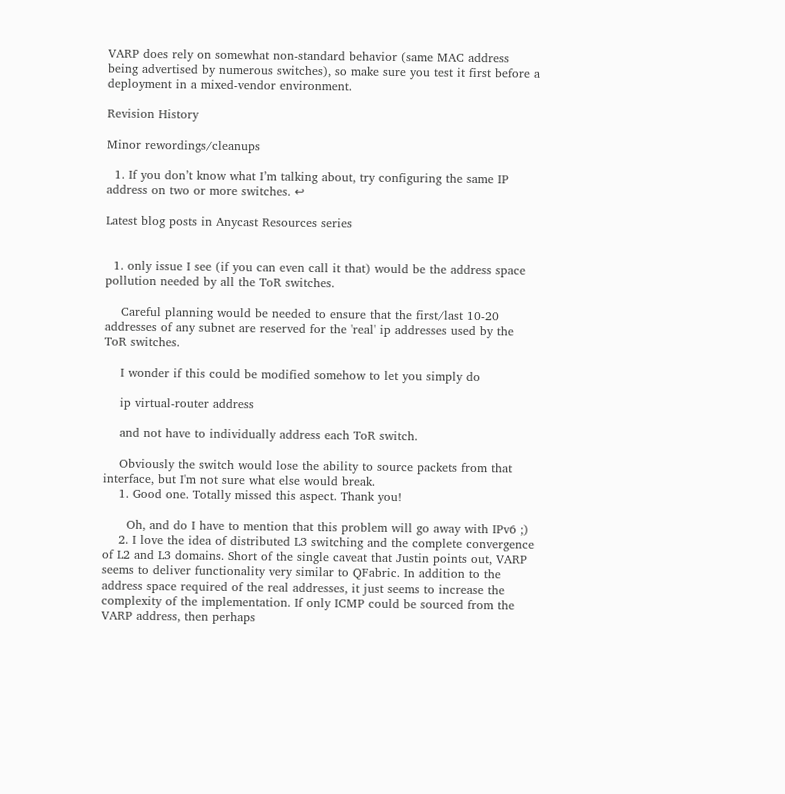VARP does rely on somewhat non-standard behavior (same MAC address being advertised by numerous switches), so make sure you test it first before a deployment in a mixed-vendor environment.

Revision History

Minor rewordings/cleanups

  1. If you don’t know what I’m talking about, try configuring the same IP address on two or more switches. ↩

Latest blog posts in Anycast Resources series


  1. only issue I see (if you can even call it that) would be the address space pollution needed by all the ToR switches.

    Careful planning would be needed to ensure that the first/last 10-20 addresses of any subnet are reserved for the 'real' ip addresses used by the ToR switches.

    I wonder if this could be modified somehow to let you simply do

    ip virtual-router address

    and not have to individually address each ToR switch.

    Obviously the switch would lose the ability to source packets from that interface, but I'm not sure what else would break.
    1. Good one. Totally missed this aspect. Thank you!

      Oh, and do I have to mention that this problem will go away with IPv6 ;)
    2. I love the idea of distributed L3 switching and the complete convergence of L2 and L3 domains. Short of the single caveat that Justin points out, VARP seems to deliver functionality very similar to QFabric. In addition to the address space required of the real addresses, it just seems to increase the complexity of the implementation. If only ICMP could be sourced from the VARP address, then perhaps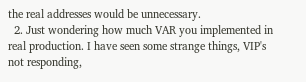the real addresses would be unnecessary.
  2. Just wondering how much VAR you implemented in real production. I have seen some strange things, VIP's not responding,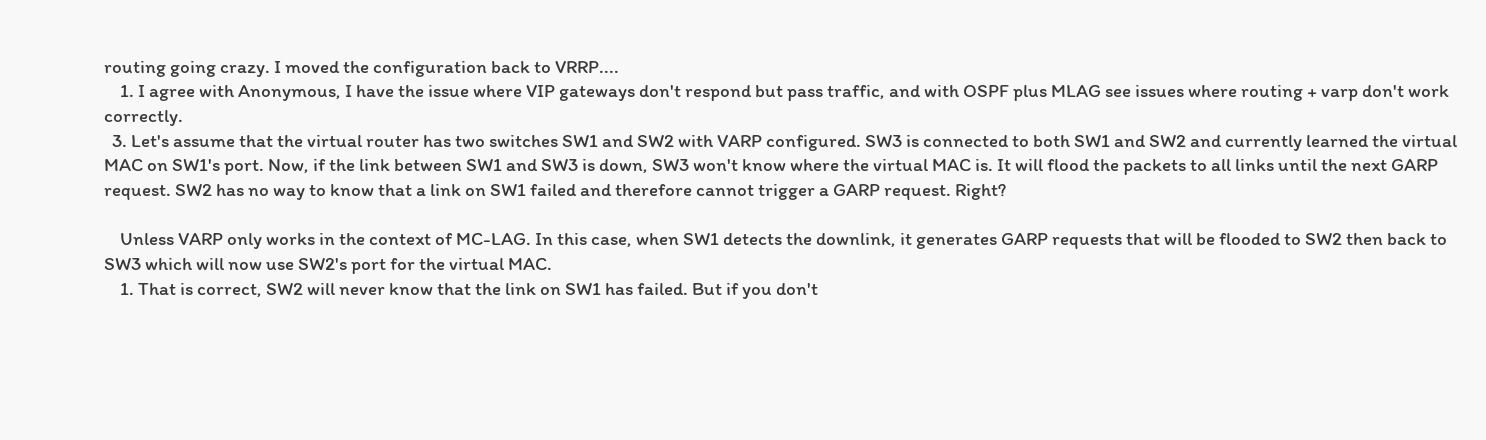routing going crazy. I moved the configuration back to VRRP....
    1. I agree with Anonymous, I have the issue where VIP gateways don't respond but pass traffic, and with OSPF plus MLAG see issues where routing + varp don't work correctly.
  3. Let's assume that the virtual router has two switches SW1 and SW2 with VARP configured. SW3 is connected to both SW1 and SW2 and currently learned the virtual MAC on SW1's port. Now, if the link between SW1 and SW3 is down, SW3 won't know where the virtual MAC is. It will flood the packets to all links until the next GARP request. SW2 has no way to know that a link on SW1 failed and therefore cannot trigger a GARP request. Right?

    Unless VARP only works in the context of MC-LAG. In this case, when SW1 detects the downlink, it generates GARP requests that will be flooded to SW2 then back to SW3 which will now use SW2's port for the virtual MAC.
    1. That is correct, SW2 will never know that the link on SW1 has failed. But if you don't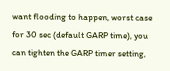want flooding to happen, worst case for 30 sec (default GARP time), you can tighten the GARP timer setting,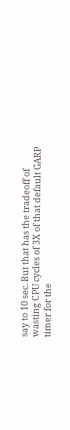say to 10 sec. But that has the tradeoff of wasting CPU cycles of 3X of that default GARP timer for the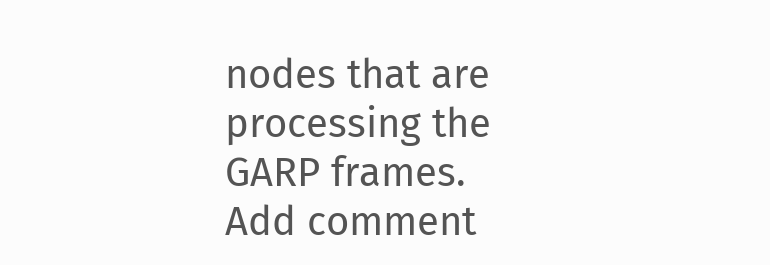nodes that are processing the GARP frames.
Add comment